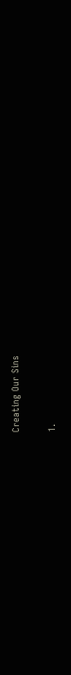Creating Our Sins

1.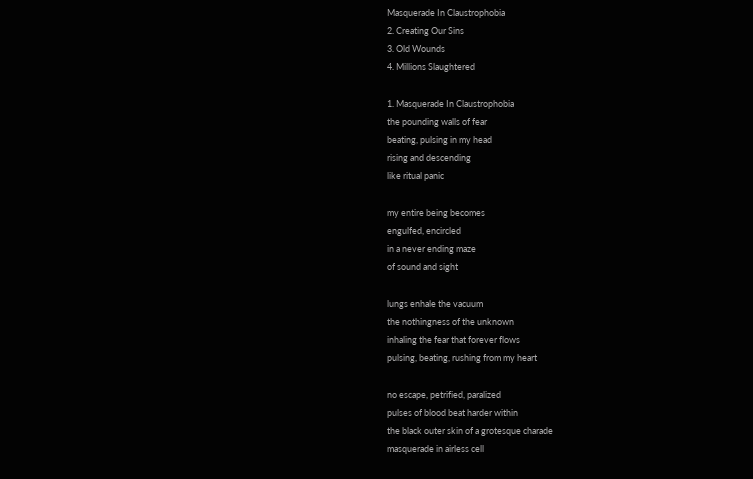Masquerade In Claustrophobia
2. Creating Our Sins
3. Old Wounds
4. Millions Slaughtered

1. Masquerade In Claustrophobia
the pounding walls of fear
beating, pulsing in my head
rising and descending
like ritual panic

my entire being becomes
engulfed, encircled
in a never ending maze
of sound and sight

lungs enhale the vacuum
the nothingness of the unknown
inhaling the fear that forever flows
pulsing, beating, rushing from my heart

no escape, petrified, paralized
pulses of blood beat harder within
the black outer skin of a grotesque charade
masquerade in airless cell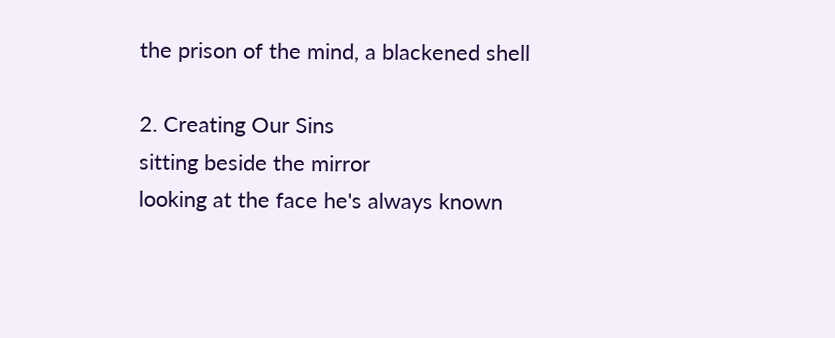the prison of the mind, a blackened shell

2. Creating Our Sins
sitting beside the mirror
looking at the face he's always known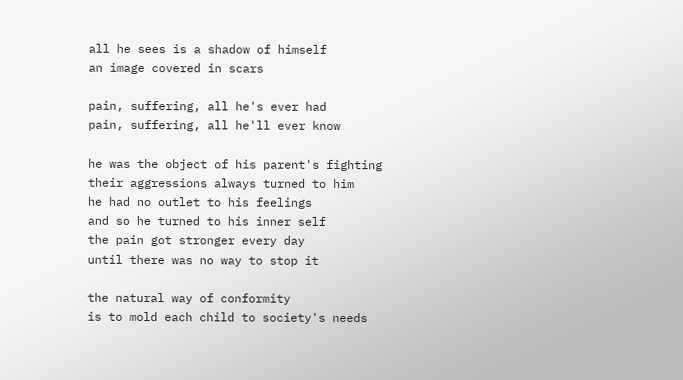all he sees is a shadow of himself
an image covered in scars

pain, suffering, all he's ever had
pain, suffering, all he'll ever know

he was the object of his parent's fighting
their aggressions always turned to him
he had no outlet to his feelings
and so he turned to his inner self
the pain got stronger every day
until there was no way to stop it

the natural way of conformity
is to mold each child to society's needs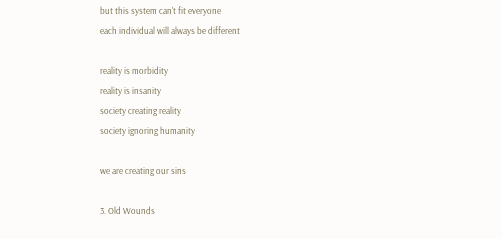but this system can't fit everyone
each individual will always be different

reality is morbidity
reality is insanity
society creating reality
society ignoring humanity

we are creating our sins

3. Old Wounds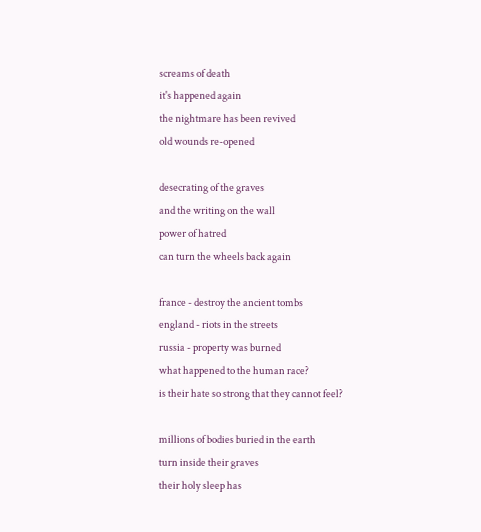screams of death
it's happened again
the nightmare has been revived
old wounds re-opened

desecrating of the graves
and the writing on the wall
power of hatred
can turn the wheels back again

france - destroy the ancient tombs
england - riots in the streets
russia - property was burned
what happened to the human race?
is their hate so strong that they cannot feel?

millions of bodies buried in the earth
turn inside their graves
their holy sleep has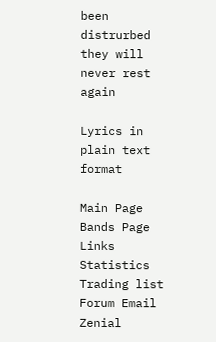been distrurbed
they will never rest again

Lyrics in plain text format

Main Page Bands Page Links Statistics Trading list Forum Email Zenial